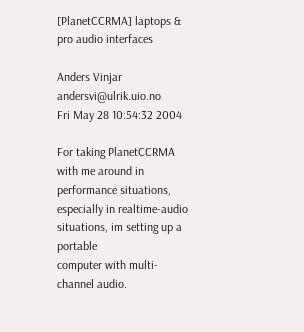[PlanetCCRMA] laptops & pro audio interfaces

Anders Vinjar andersvi@ulrik.uio.no
Fri May 28 10:54:32 2004

For taking PlanetCCRMA with me around in performance situations,
especially in realtime-audio situations, im setting up a portable
computer with multi-channel audio.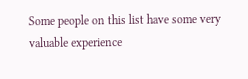Some people on this list have some very valuable experience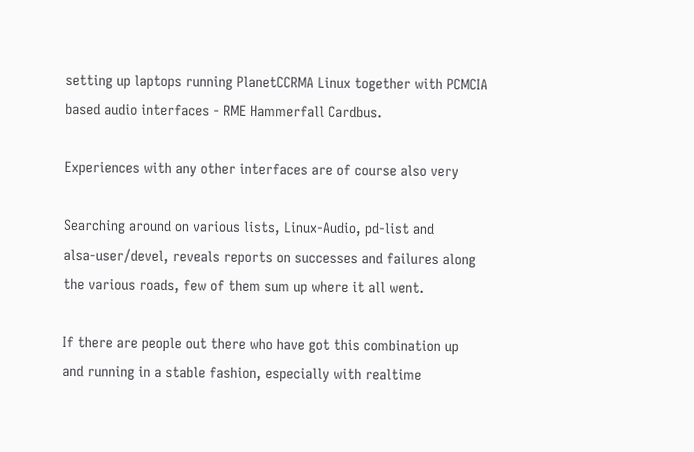setting up laptops running PlanetCCRMA Linux together with PCMCIA
based audio interfaces - RME Hammerfall Cardbus.

Experiences with any other interfaces are of course also very

Searching around on various lists, Linux-Audio, pd-list and
alsa-user/devel, reveals reports on successes and failures along
the various roads, few of them sum up where it all went.

If there are people out there who have got this combination up
and running in a stable fashion, especially with realtime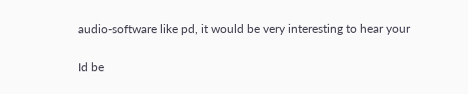audio-software like pd, it would be very interesting to hear your

Id be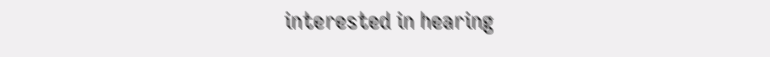interested in hearing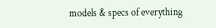models & specs of everything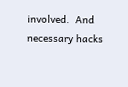involved.  And necessary hacks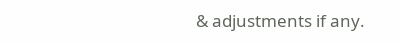& adjustments if any.